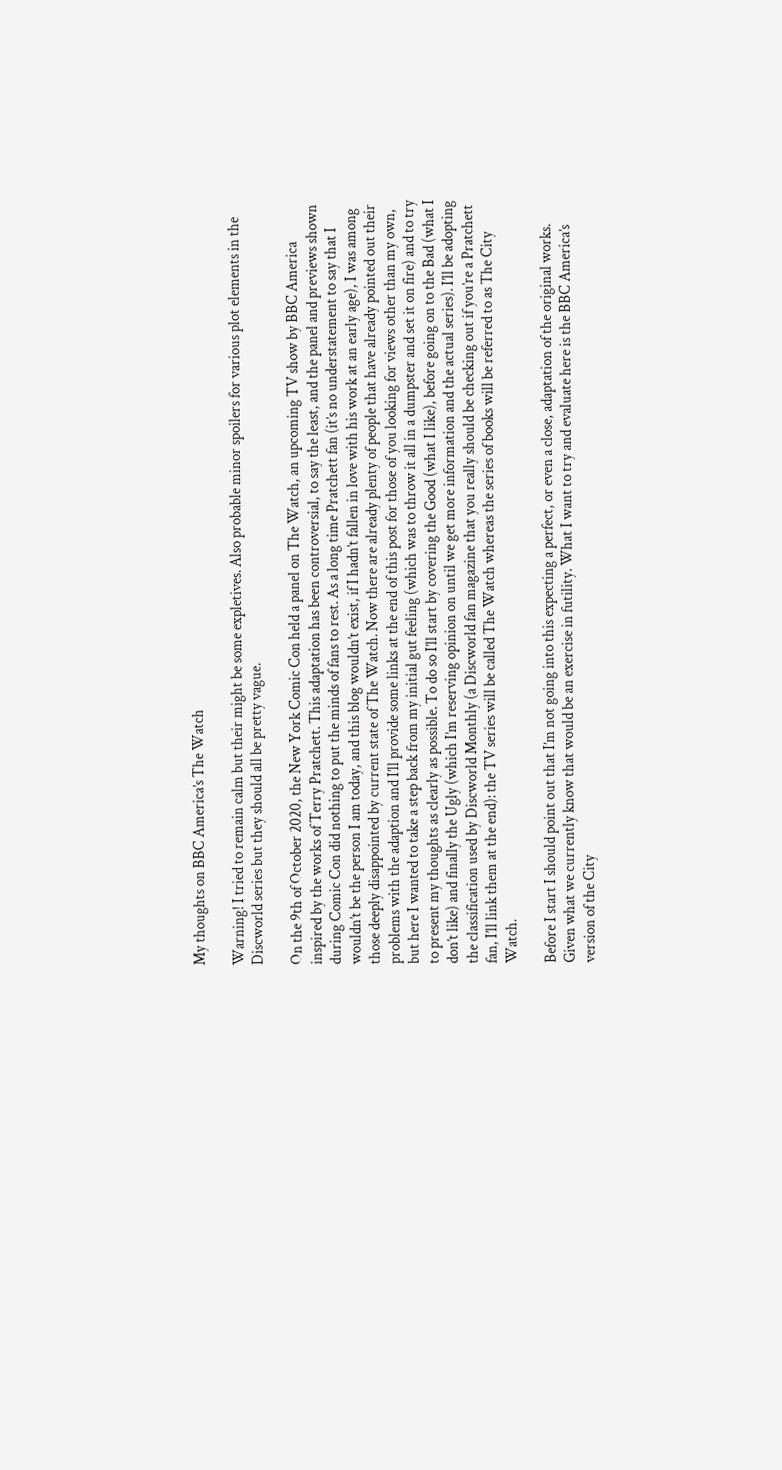My thoughts on BBC America’s The Watch

Warning! I tried to remain calm but their might be some expletives. Also probable minor spoilers for various plot elements in the Discworld series but they should all be pretty vague.

On the 9th of October 2020, the New York Comic Con held a panel on The Watch, an upcoming TV show by BBC America inspired by the works of Terry Pratchett. This adaptation has been controversial, to say the least, and the panel and previews shown during Comic Con did nothing to put the minds of fans to rest. As a long time Pratchett fan (it’s no understatement to say that I wouldn’t be the person I am today, and this blog wouldn’t exist, if I hadn’t fallen in love with his work at an early age), I was among those deeply disappointed by current state of The Watch. Now there are already plenty of people that have already pointed out their problems with the adaption and I’ll provide some links at the end of this post for those of you looking for views other than my own, but here I wanted to take a step back from my initial gut feeling (which was to throw it all in a dumpster and set it on fire) and to try to present my thoughts as clearly as possible. To do so I’ll start by covering the Good (what I like), before going on to the Bad (what I don’t like) and finally the Ugly (which I’m reserving opinion on until we get more information and the actual series). I’ll be adopting the classification used by Discworld Monthly (a Discworld fan magazine that you really should be checking out if you’re a Pratchett fan, I’ll link them at the end): the TV series will be called The Watch whereas the series of books will be referred to as The City Watch.

Before I start I should point out that I’m not going into this expecting a perfect, or even a close, adaptation of the original works. Given what we currently know that would be an exercise in futility. What I want to try and evaluate here is the BBC America’s version of the City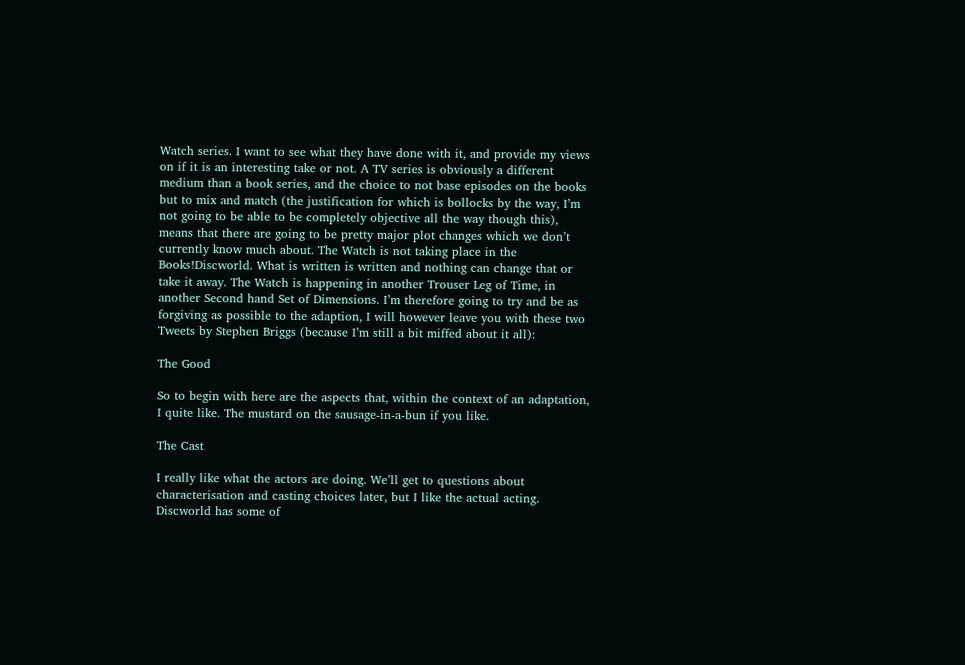Watch series. I want to see what they have done with it, and provide my views on if it is an interesting take or not. A TV series is obviously a different medium than a book series, and the choice to not base episodes on the books but to mix and match (the justification for which is bollocks by the way, I’m not going to be able to be completely objective all the way though this), means that there are going to be pretty major plot changes which we don’t currently know much about. The Watch is not taking place in the Books!Discworld. What is written is written and nothing can change that or take it away. The Watch is happening in another Trouser Leg of Time, in another Second hand Set of Dimensions. I’m therefore going to try and be as forgiving as possible to the adaption, I will however leave you with these two Tweets by Stephen Briggs (because I’m still a bit miffed about it all):

The Good

So to begin with here are the aspects that, within the context of an adaptation, I quite like. The mustard on the sausage-in-a-bun if you like.

The Cast

I really like what the actors are doing. We’ll get to questions about characterisation and casting choices later, but I like the actual acting. Discworld has some of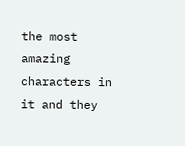the most amazing characters in it and they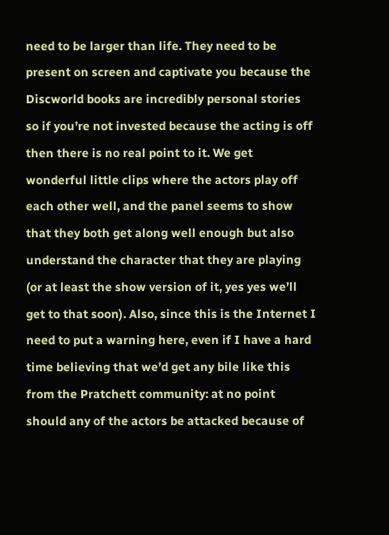need to be larger than life. They need to be present on screen and captivate you because the Discworld books are incredibly personal stories so if you’re not invested because the acting is off then there is no real point to it. We get wonderful little clips where the actors play off each other well, and the panel seems to show that they both get along well enough but also understand the character that they are playing (or at least the show version of it, yes yes we’ll get to that soon). Also, since this is the Internet I need to put a warning here, even if I have a hard time believing that we’d get any bile like this from the Pratchett community: at no point should any of the actors be attacked because of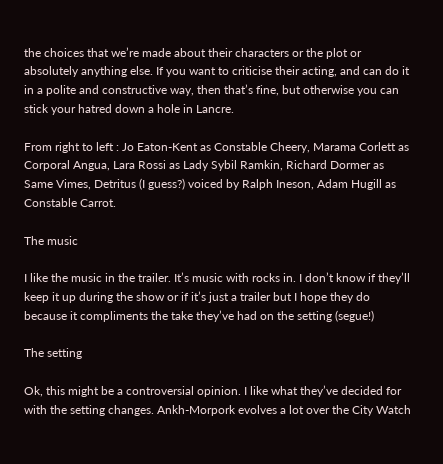the choices that we’re made about their characters or the plot or absolutely anything else. If you want to criticise their acting, and can do it in a polite and constructive way, then that’s fine, but otherwise you can stick your hatred down a hole in Lancre.

From right to left : Jo Eaton-Kent as Constable Cheery, Marama Corlett as Corporal Angua, Lara Rossi as Lady Sybil Ramkin, Richard Dormer as Same Vimes, Detritus (I guess?) voiced by Ralph Ineson, Adam Hugill as Constable Carrot.

The music

I like the music in the trailer. It’s music with rocks in. I don’t know if they’ll keep it up during the show or if it’s just a trailer but I hope they do because it compliments the take they’ve had on the setting (segue!)

The setting

Ok, this might be a controversial opinion. I like what they’ve decided for with the setting changes. Ankh-Morpork evolves a lot over the City Watch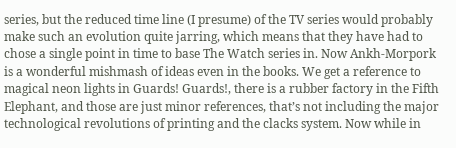series, but the reduced time line (I presume) of the TV series would probably make such an evolution quite jarring, which means that they have had to chose a single point in time to base The Watch series in. Now Ankh-Morpork is a wonderful mishmash of ideas even in the books. We get a reference to magical neon lights in Guards! Guards!, there is a rubber factory in the Fifth Elephant, and those are just minor references, that’s not including the major technological revolutions of printing and the clacks system. Now while in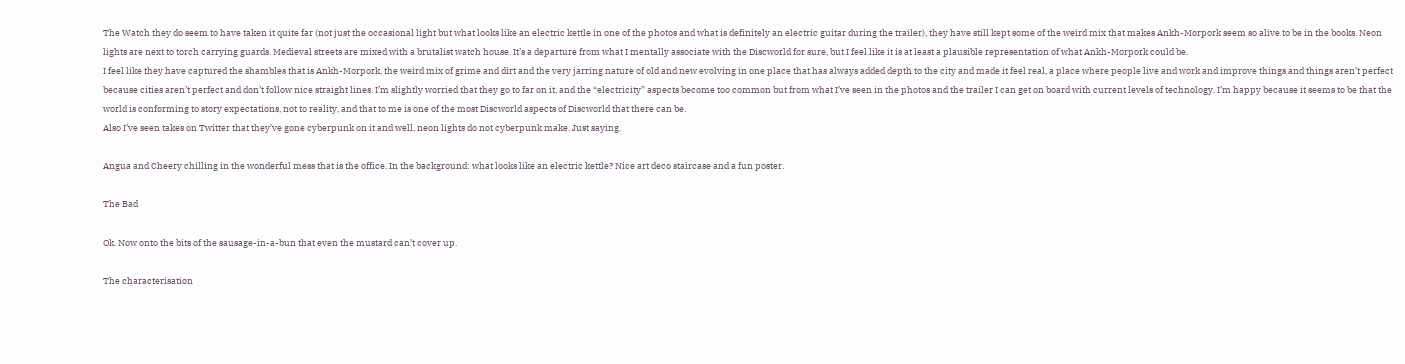The Watch they do seem to have taken it quite far (not just the occasional light but what looks like an electric kettle in one of the photos and what is definitely an electric guitar during the trailer), they have still kept some of the weird mix that makes Ankh-Morpork seem so alive to be in the books. Neon lights are next to torch carrying guards. Medieval streets are mixed with a brutalist watch house. It’s a departure from what I mentally associate with the Discworld for sure, but I feel like it is at least a plausible representation of what Ankh-Morpork could be.
I feel like they have captured the shambles that is Ankh-Morpork, the weird mix of grime and dirt and the very jarring nature of old and new evolving in one place that has always added depth to the city and made it feel real, a place where people live and work and improve things and things aren’t perfect because cities aren’t perfect and don’t follow nice straight lines. I’m slightly worried that they go to far on it, and the “electricity” aspects become too common but from what I’ve seen in the photos and the trailer I can get on board with current levels of technology. I’m happy because it seems to be that the world is conforming to story expectations, not to reality, and that to me is one of the most Discworld aspects of Discworld that there can be.
Also I’ve seen takes on Twitter that they’ve gone cyberpunk on it and well, neon lights do not cyberpunk make. Just saying.

Angua and Cheery chilling in the wonderful mess that is the office. In the background: what looks like an electric kettle? Nice art deco staircase and a fun poster.

The Bad

Ok. Now onto the bits of the sausage-in-a-bun that even the mustard can’t cover up.

The characterisation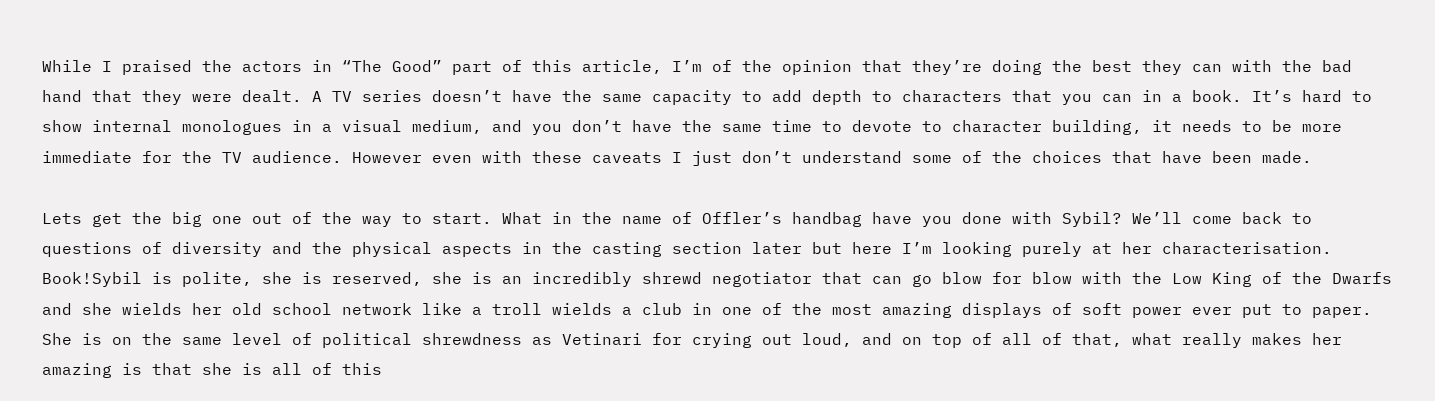While I praised the actors in “The Good” part of this article, I’m of the opinion that they’re doing the best they can with the bad hand that they were dealt. A TV series doesn’t have the same capacity to add depth to characters that you can in a book. It’s hard to show internal monologues in a visual medium, and you don’t have the same time to devote to character building, it needs to be more immediate for the TV audience. However even with these caveats I just don’t understand some of the choices that have been made.

Lets get the big one out of the way to start. What in the name of Offler’s handbag have you done with Sybil? We’ll come back to questions of diversity and the physical aspects in the casting section later but here I’m looking purely at her characterisation. Book!Sybil is polite, she is reserved, she is an incredibly shrewd negotiator that can go blow for blow with the Low King of the Dwarfs and she wields her old school network like a troll wields a club in one of the most amazing displays of soft power ever put to paper. She is on the same level of political shrewdness as Vetinari for crying out loud, and on top of all of that, what really makes her amazing is that she is all of this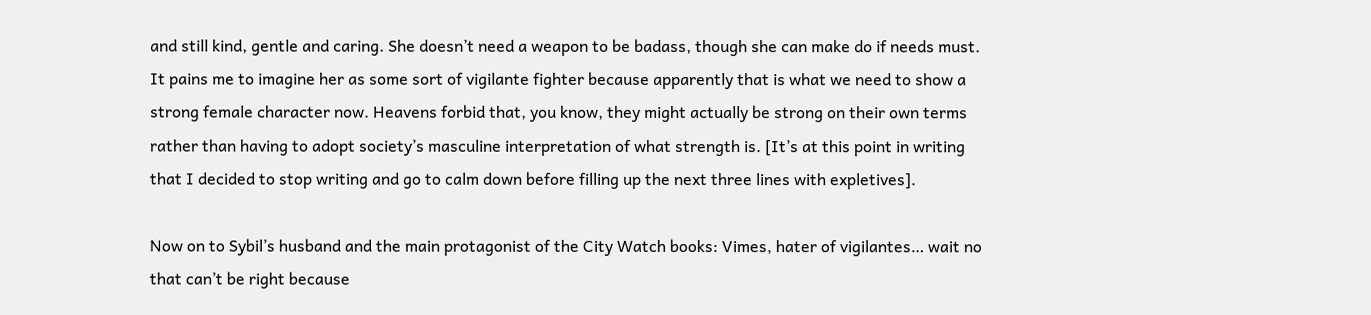and still kind, gentle and caring. She doesn’t need a weapon to be badass, though she can make do if needs must. It pains me to imagine her as some sort of vigilante fighter because apparently that is what we need to show a strong female character now. Heavens forbid that, you know, they might actually be strong on their own terms rather than having to adopt society’s masculine interpretation of what strength is. [It’s at this point in writing that I decided to stop writing and go to calm down before filling up the next three lines with expletives].

Now on to Sybil’s husband and the main protagonist of the City Watch books: Vimes, hater of vigilantes… wait no that can’t be right because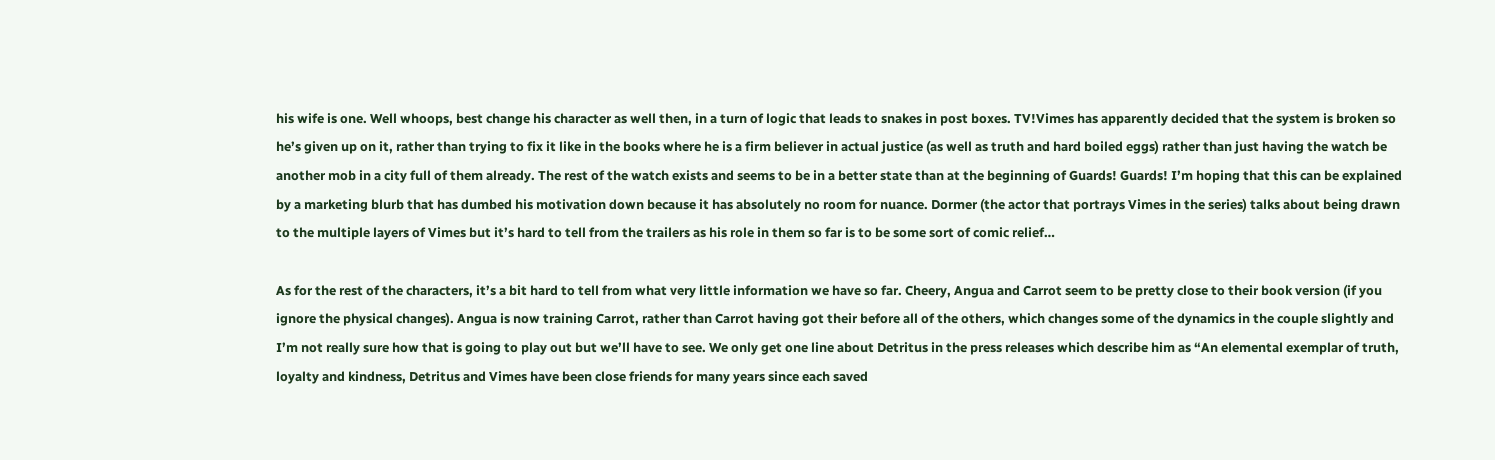his wife is one. Well whoops, best change his character as well then, in a turn of logic that leads to snakes in post boxes. TV!Vimes has apparently decided that the system is broken so he’s given up on it, rather than trying to fix it like in the books where he is a firm believer in actual justice (as well as truth and hard boiled eggs) rather than just having the watch be another mob in a city full of them already. The rest of the watch exists and seems to be in a better state than at the beginning of Guards! Guards! I’m hoping that this can be explained by a marketing blurb that has dumbed his motivation down because it has absolutely no room for nuance. Dormer (the actor that portrays Vimes in the series) talks about being drawn to the multiple layers of Vimes but it’s hard to tell from the trailers as his role in them so far is to be some sort of comic relief…

As for the rest of the characters, it’s a bit hard to tell from what very little information we have so far. Cheery, Angua and Carrot seem to be pretty close to their book version (if you ignore the physical changes). Angua is now training Carrot, rather than Carrot having got their before all of the others, which changes some of the dynamics in the couple slightly and I’m not really sure how that is going to play out but we’ll have to see. We only get one line about Detritus in the press releases which describe him as “An elemental exemplar of truth, loyalty and kindness, Detritus and Vimes have been close friends for many years since each saved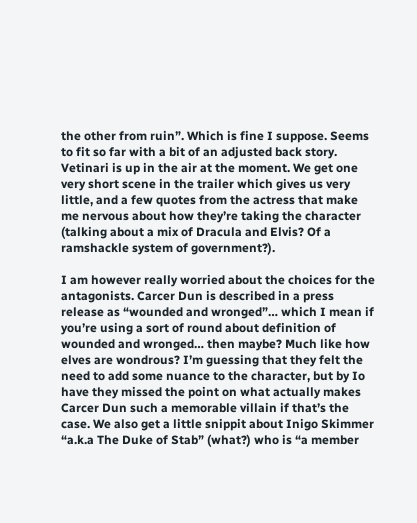the other from ruin”. Which is fine I suppose. Seems to fit so far with a bit of an adjusted back story. Vetinari is up in the air at the moment. We get one very short scene in the trailer which gives us very little, and a few quotes from the actress that make me nervous about how they’re taking the character (talking about a mix of Dracula and Elvis? Of a ramshackle system of government?).

I am however really worried about the choices for the antagonists. Carcer Dun is described in a press release as “wounded and wronged”… which I mean if you’re using a sort of round about definition of wounded and wronged… then maybe? Much like how elves are wondrous? I’m guessing that they felt the need to add some nuance to the character, but by Io have they missed the point on what actually makes Carcer Dun such a memorable villain if that’s the case. We also get a little snippit about Inigo Skimmer “a.k.a The Duke of Stab” (what?) who is “a member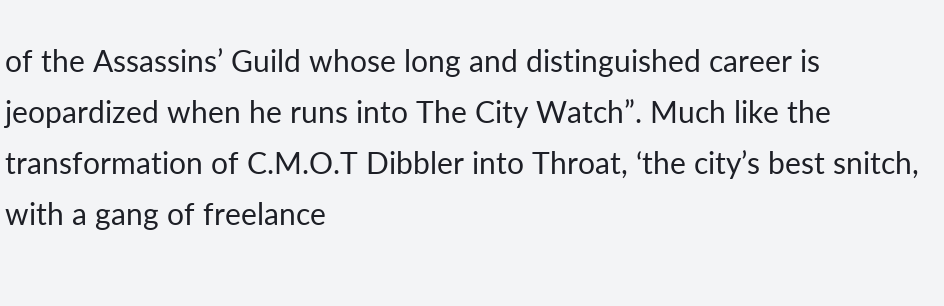of the Assassins’ Guild whose long and distinguished career is jeopardized when he runs into The City Watch”. Much like the transformation of C.M.O.T Dibbler into Throat, ‘the city’s best snitch, with a gang of freelance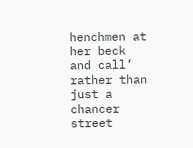henchmen at her beck and call’ rather than just a chancer street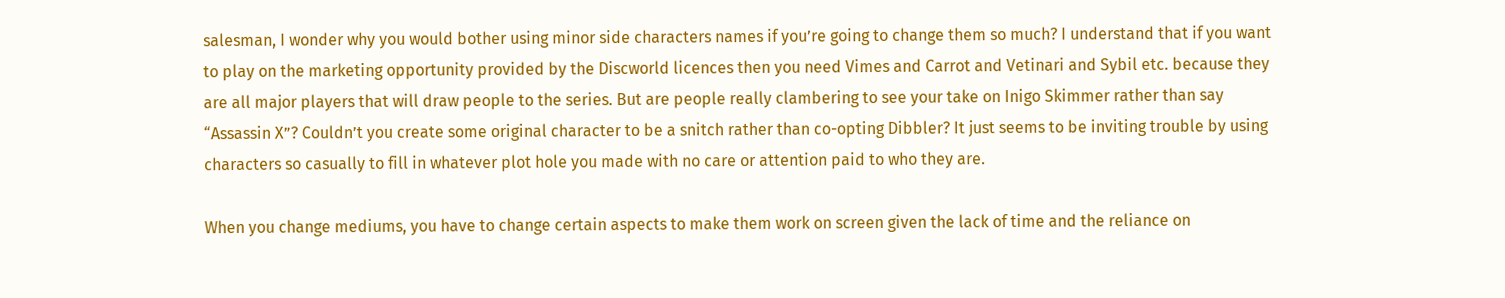salesman, I wonder why you would bother using minor side characters names if you’re going to change them so much? I understand that if you want to play on the marketing opportunity provided by the Discworld licences then you need Vimes and Carrot and Vetinari and Sybil etc. because they are all major players that will draw people to the series. But are people really clambering to see your take on Inigo Skimmer rather than say “Assassin X”? Couldn’t you create some original character to be a snitch rather than co-opting Dibbler? It just seems to be inviting trouble by using characters so casually to fill in whatever plot hole you made with no care or attention paid to who they are.

When you change mediums, you have to change certain aspects to make them work on screen given the lack of time and the reliance on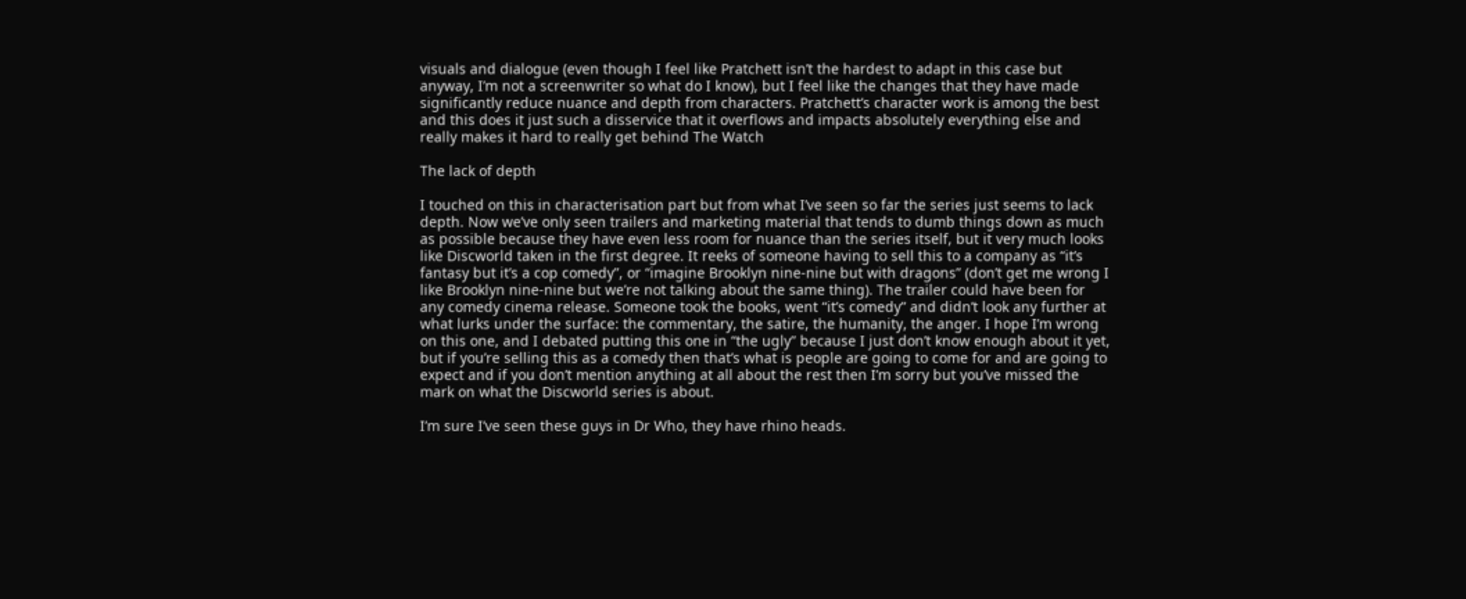visuals and dialogue (even though I feel like Pratchett isn’t the hardest to adapt in this case but anyway, I’m not a screenwriter so what do I know), but I feel like the changes that they have made significantly reduce nuance and depth from characters. Pratchett’s character work is among the best and this does it just such a disservice that it overflows and impacts absolutely everything else and really makes it hard to really get behind The Watch

The lack of depth

I touched on this in characterisation part but from what I’ve seen so far the series just seems to lack depth. Now we’ve only seen trailers and marketing material that tends to dumb things down as much as possible because they have even less room for nuance than the series itself, but it very much looks like Discworld taken in the first degree. It reeks of someone having to sell this to a company as “it’s fantasy but it’s a cop comedy”, or “imagine Brooklyn nine-nine but with dragons” (don’t get me wrong I like Brooklyn nine-nine but we’re not talking about the same thing). The trailer could have been for any comedy cinema release. Someone took the books, went “it’s comedy” and didn’t look any further at what lurks under the surface: the commentary, the satire, the humanity, the anger. I hope I’m wrong on this one, and I debated putting this one in “the ugly” because I just don’t know enough about it yet, but if you’re selling this as a comedy then that’s what is people are going to come for and are going to expect and if you don’t mention anything at all about the rest then I’m sorry but you’ve missed the mark on what the Discworld series is about.

I’m sure I’ve seen these guys in Dr Who, they have rhino heads.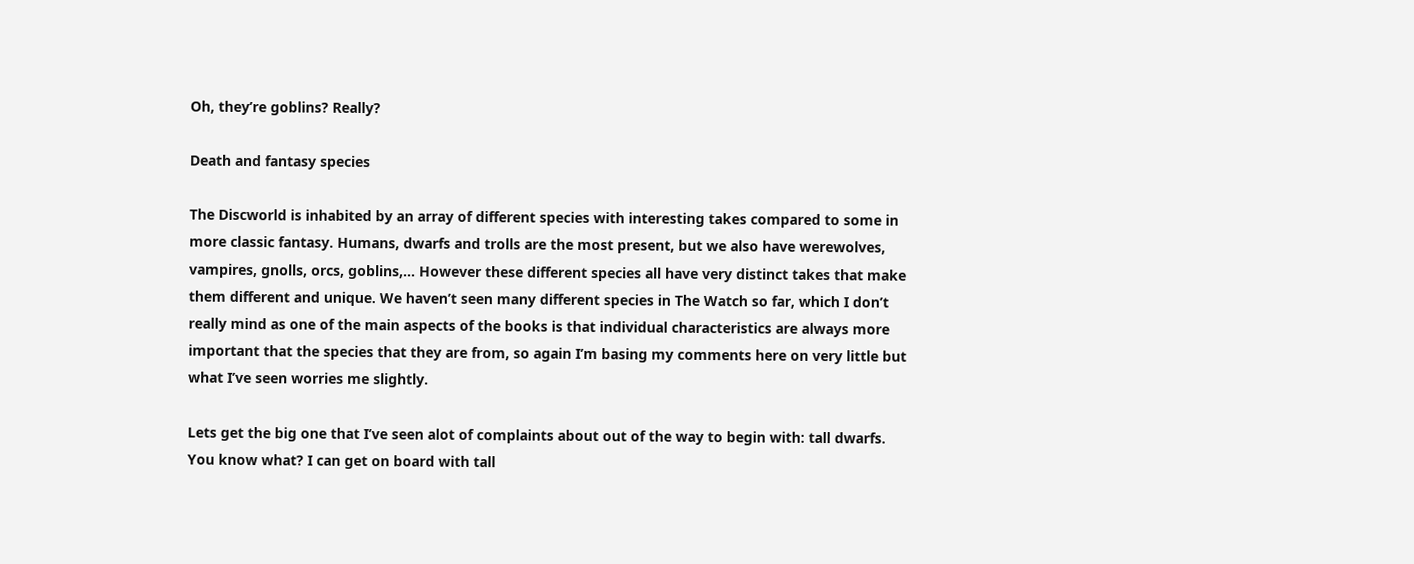Oh, they’re goblins? Really?

Death and fantasy species

The Discworld is inhabited by an array of different species with interesting takes compared to some in more classic fantasy. Humans, dwarfs and trolls are the most present, but we also have werewolves, vampires, gnolls, orcs, goblins,… However these different species all have very distinct takes that make them different and unique. We haven’t seen many different species in The Watch so far, which I don’t really mind as one of the main aspects of the books is that individual characteristics are always more important that the species that they are from, so again I’m basing my comments here on very little but what I’ve seen worries me slightly.

Lets get the big one that I’ve seen alot of complaints about out of the way to begin with: tall dwarfs. You know what? I can get on board with tall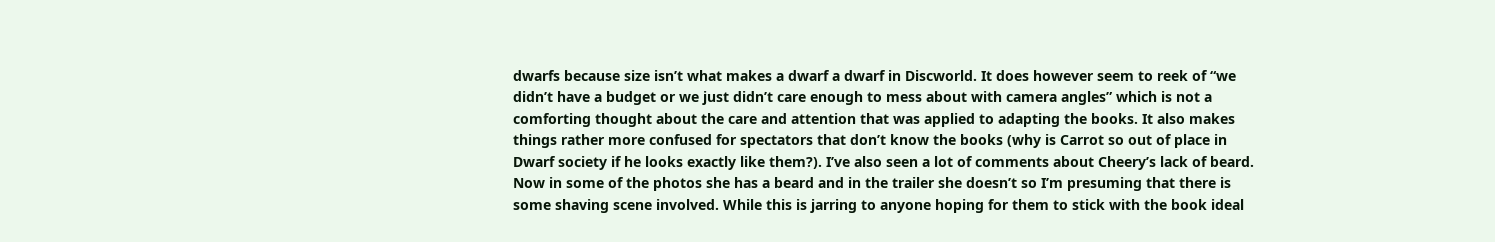dwarfs because size isn’t what makes a dwarf a dwarf in Discworld. It does however seem to reek of “we didn’t have a budget or we just didn’t care enough to mess about with camera angles” which is not a comforting thought about the care and attention that was applied to adapting the books. It also makes things rather more confused for spectators that don’t know the books (why is Carrot so out of place in Dwarf society if he looks exactly like them?). I’ve also seen a lot of comments about Cheery’s lack of beard. Now in some of the photos she has a beard and in the trailer she doesn’t so I’m presuming that there is some shaving scene involved. While this is jarring to anyone hoping for them to stick with the book ideal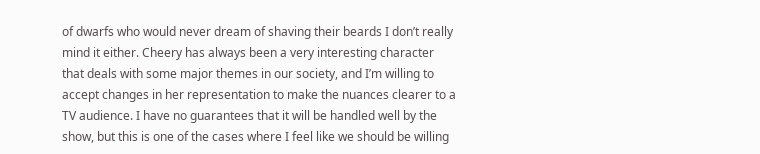of dwarfs who would never dream of shaving their beards I don’t really mind it either. Cheery has always been a very interesting character that deals with some major themes in our society, and I’m willing to accept changes in her representation to make the nuances clearer to a TV audience. I have no guarantees that it will be handled well by the show, but this is one of the cases where I feel like we should be willing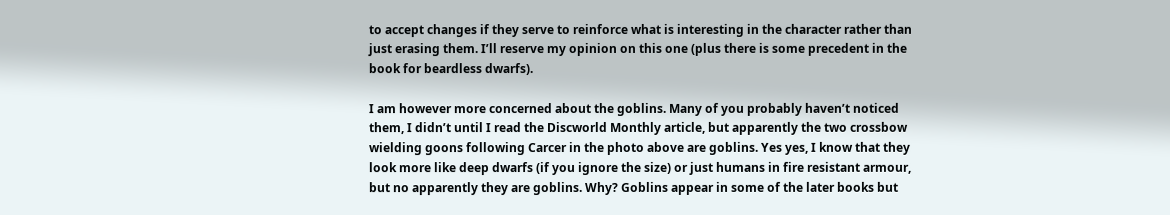to accept changes if they serve to reinforce what is interesting in the character rather than just erasing them. I’ll reserve my opinion on this one (plus there is some precedent in the book for beardless dwarfs).

I am however more concerned about the goblins. Many of you probably haven’t noticed them, I didn’t until I read the Discworld Monthly article, but apparently the two crossbow wielding goons following Carcer in the photo above are goblins. Yes yes, I know that they look more like deep dwarfs (if you ignore the size) or just humans in fire resistant armour, but no apparently they are goblins. Why? Goblins appear in some of the later books but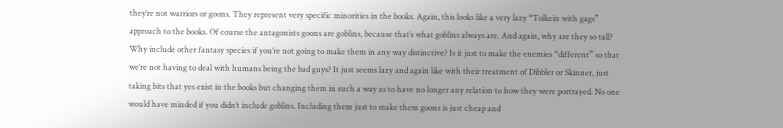they’re not warriors or goons. They represent very specific minorities in the books. Again, this looks like a very lazy “Tolkein with gags” approach to the books. Of course the antagonists goons are goblins, because that’s what goblins always are. And again, why are they so tall? Why include other fantasy species if you’re not going to make them in any way distinctive? Is it just to make the enemies “different” so that we’re not having to deal with humans being the bad guys? It just seems lazy and again like with their treatment of Dibbler or Skinner, just taking bits that yes exist in the books but changing them in such a way as to have no longer any relation to how they were portrayed. No one would have minded if you didn’t include goblins. Including them just to make them goons is just cheap and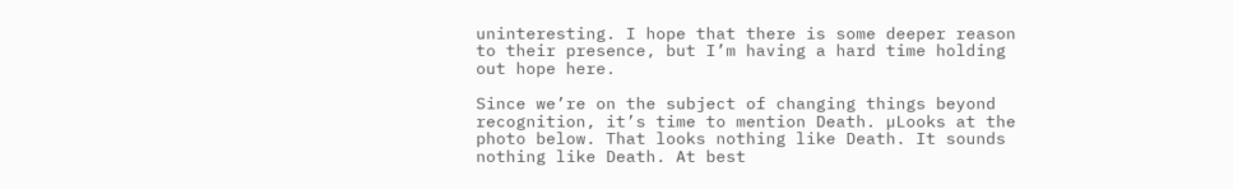uninteresting. I hope that there is some deeper reason to their presence, but I’m having a hard time holding out hope here.

Since we’re on the subject of changing things beyond recognition, it’s time to mention Death. µLooks at the photo below. That looks nothing like Death. It sounds nothing like Death. At best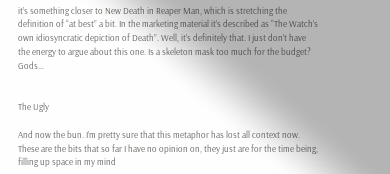it’s something closer to New Death in Reaper Man, which is stretching the definition of “at best” a bit. In the marketing material it’s described as “The Watch’s own idiosyncratic depiction of Death”. Well, it’s definitely that. I just don’t have the energy to argue about this one. Is a skeleton mask too much for the budget? Gods…


The Ugly

And now the bun. I’m pretty sure that this metaphor has lost all context now. These are the bits that so far I have no opinion on, they just are for the time being, filling up space in my mind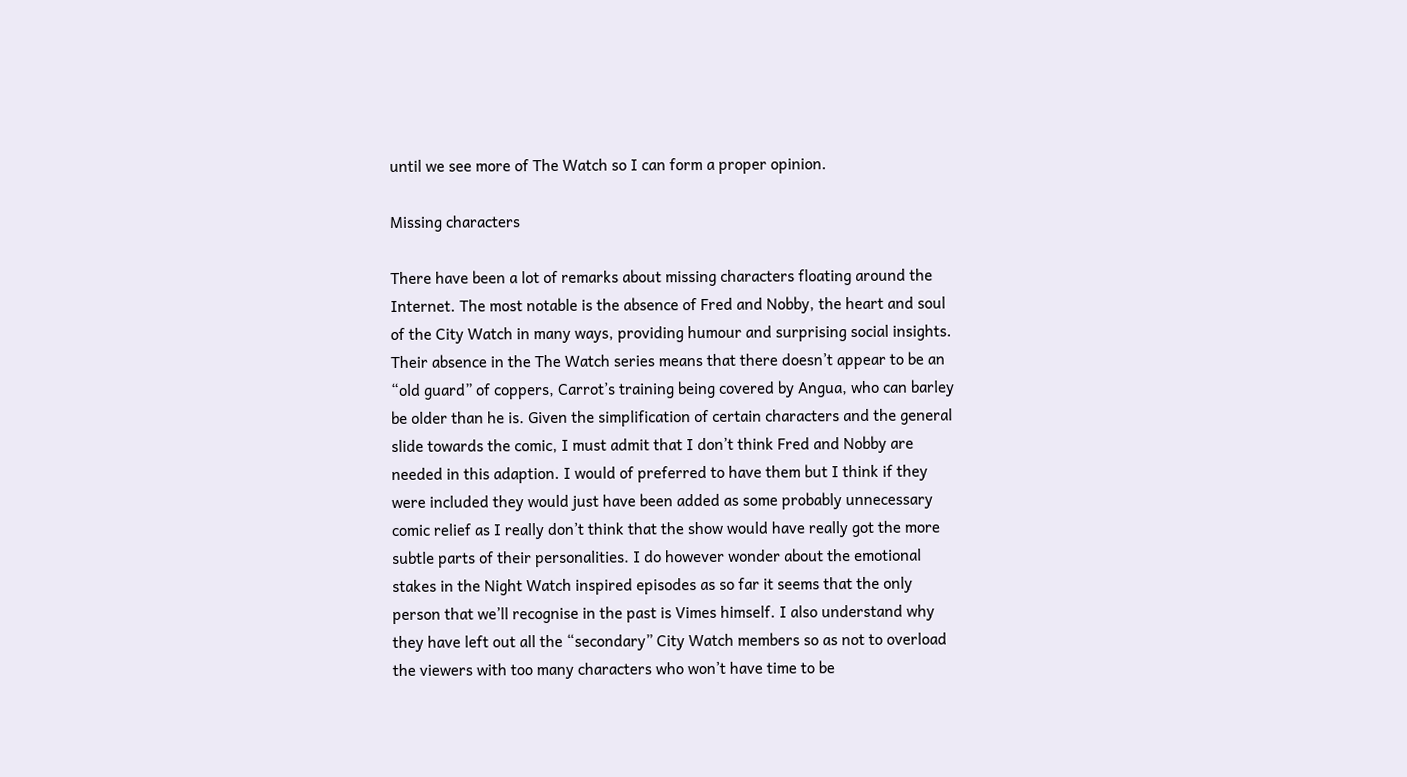until we see more of The Watch so I can form a proper opinion.

Missing characters

There have been a lot of remarks about missing characters floating around the Internet. The most notable is the absence of Fred and Nobby, the heart and soul of the City Watch in many ways, providing humour and surprising social insights. Their absence in the The Watch series means that there doesn’t appear to be an “old guard” of coppers, Carrot’s training being covered by Angua, who can barley be older than he is. Given the simplification of certain characters and the general slide towards the comic, I must admit that I don’t think Fred and Nobby are needed in this adaption. I would of preferred to have them but I think if they were included they would just have been added as some probably unnecessary comic relief as I really don’t think that the show would have really got the more subtle parts of their personalities. I do however wonder about the emotional stakes in the Night Watch inspired episodes as so far it seems that the only person that we’ll recognise in the past is Vimes himself. I also understand why they have left out all the “secondary” City Watch members so as not to overload the viewers with too many characters who won’t have time to be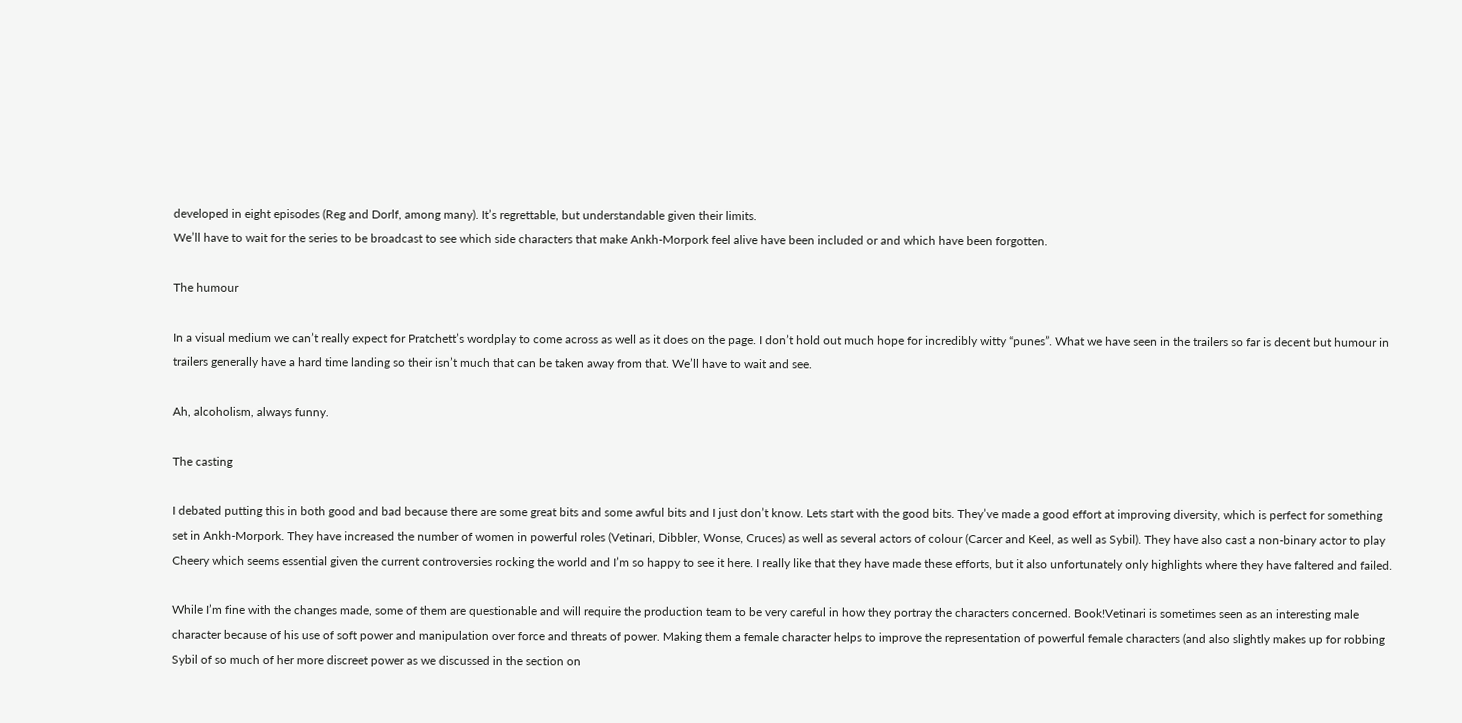developed in eight episodes (Reg and Dorlf, among many). It’s regrettable, but understandable given their limits.
We’ll have to wait for the series to be broadcast to see which side characters that make Ankh-Morpork feel alive have been included or and which have been forgotten.

The humour

In a visual medium we can’t really expect for Pratchett’s wordplay to come across as well as it does on the page. I don’t hold out much hope for incredibly witty “punes”. What we have seen in the trailers so far is decent but humour in trailers generally have a hard time landing so their isn’t much that can be taken away from that. We’ll have to wait and see.

Ah, alcoholism, always funny.

The casting

I debated putting this in both good and bad because there are some great bits and some awful bits and I just don’t know. Lets start with the good bits. They’ve made a good effort at improving diversity, which is perfect for something set in Ankh-Morpork. They have increased the number of women in powerful roles (Vetinari, Dibbler, Wonse, Cruces) as well as several actors of colour (Carcer and Keel, as well as Sybil). They have also cast a non-binary actor to play Cheery which seems essential given the current controversies rocking the world and I’m so happy to see it here. I really like that they have made these efforts, but it also unfortunately only highlights where they have faltered and failed.

While I’m fine with the changes made, some of them are questionable and will require the production team to be very careful in how they portray the characters concerned. Book!Vetinari is sometimes seen as an interesting male character because of his use of soft power and manipulation over force and threats of power. Making them a female character helps to improve the representation of powerful female characters (and also slightly makes up for robbing Sybil of so much of her more discreet power as we discussed in the section on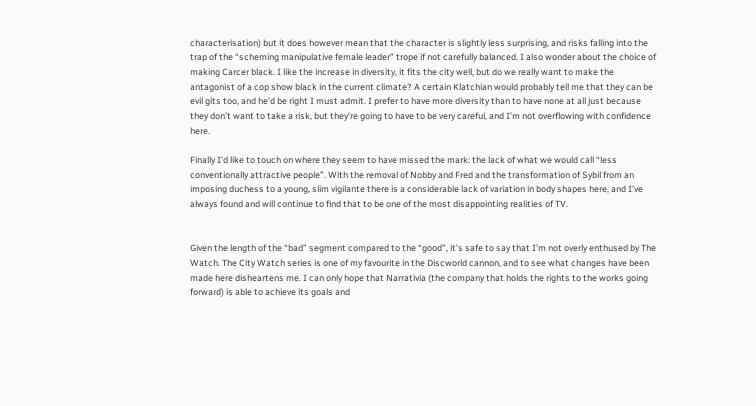characterisation) but it does however mean that the character is slightly less surprising, and risks falling into the trap of the “scheming manipulative female leader” trope if not carefully balanced. I also wonder about the choice of making Carcer black. I like the increase in diversity, it fits the city well, but do we really want to make the antagonist of a cop show black in the current climate? A certain Klatchian would probably tell me that they can be evil gits too, and he’d be right I must admit. I prefer to have more diversity than to have none at all just because they don’t want to take a risk, but they’re going to have to be very careful, and I’m not overflowing with confidence here.

Finally I’d like to touch on where they seem to have missed the mark: the lack of what we would call “less conventionally attractive people”. With the removal of Nobby and Fred and the transformation of Sybil from an imposing duchess to a young, slim vigilante there is a considerable lack of variation in body shapes here, and I’ve always found and will continue to find that to be one of the most disappointing realities of TV.


Given the length of the “bad” segment compared to the “good”, it’s safe to say that I’m not overly enthused by The Watch. The City Watch series is one of my favourite in the Discworld cannon, and to see what changes have been made here disheartens me. I can only hope that Narrativia (the company that holds the rights to the works going forward) is able to achieve its goals and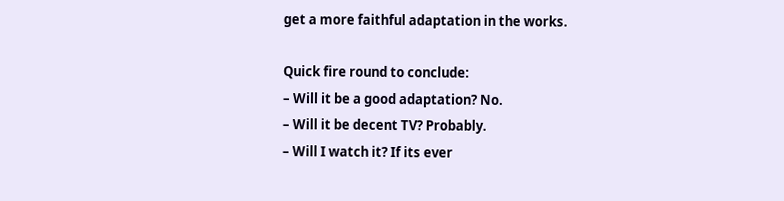get a more faithful adaptation in the works.

Quick fire round to conclude:
– Will it be a good adaptation? No.
– Will it be decent TV? Probably.
– Will I watch it? If its ever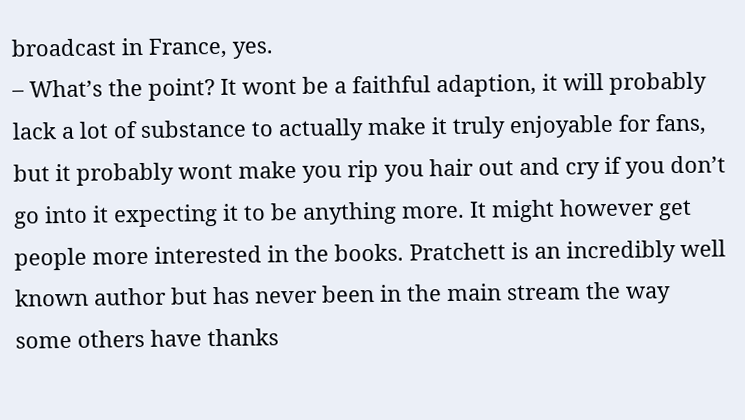broadcast in France, yes.
– What’s the point? It wont be a faithful adaption, it will probably lack a lot of substance to actually make it truly enjoyable for fans, but it probably wont make you rip you hair out and cry if you don’t go into it expecting it to be anything more. It might however get people more interested in the books. Pratchett is an incredibly well known author but has never been in the main stream the way some others have thanks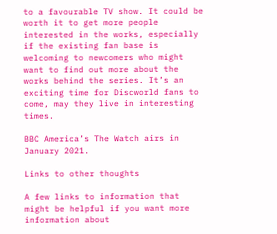to a favourable TV show. It could be worth it to get more people interested in the works, especially if the existing fan base is welcoming to newcomers who might want to find out more about the works behind the series. It’s an exciting time for Discworld fans to come, may they live in interesting times.

BBC America’s The Watch airs in January 2021.

Links to other thoughts

A few links to information that might be helpful if you want more information about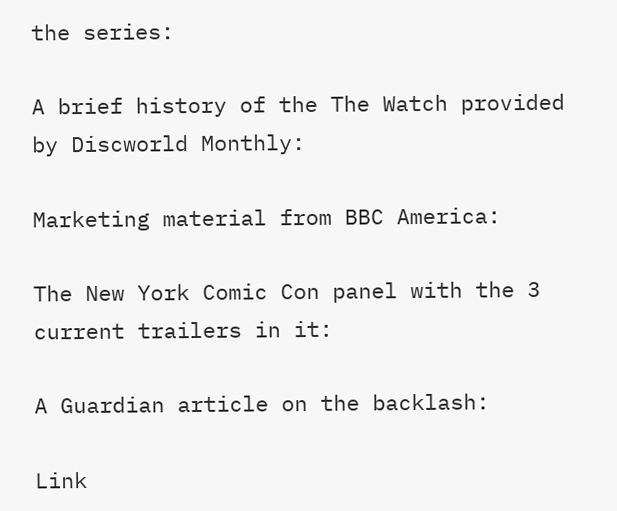the series:

A brief history of the The Watch provided by Discworld Monthly:

Marketing material from BBC America:

The New York Comic Con panel with the 3 current trailers in it:

A Guardian article on the backlash:

Link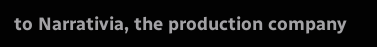to Narrativia, the production company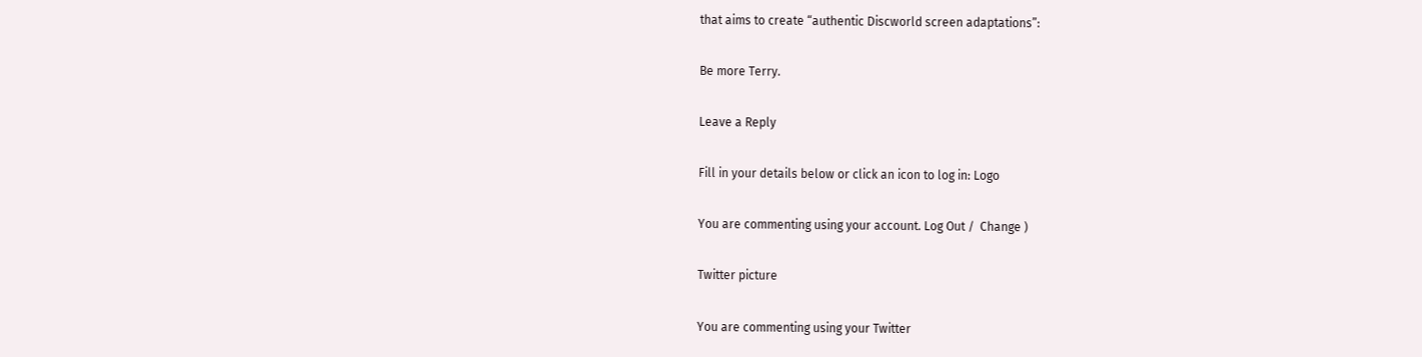that aims to create “authentic Discworld screen adaptations”:

Be more Terry.

Leave a Reply

Fill in your details below or click an icon to log in: Logo

You are commenting using your account. Log Out /  Change )

Twitter picture

You are commenting using your Twitter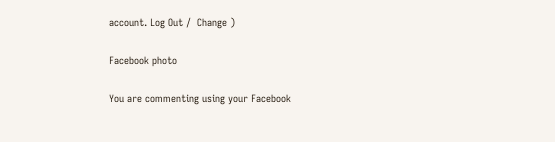account. Log Out /  Change )

Facebook photo

You are commenting using your Facebook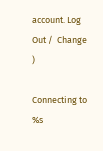account. Log Out /  Change )

Connecting to %s